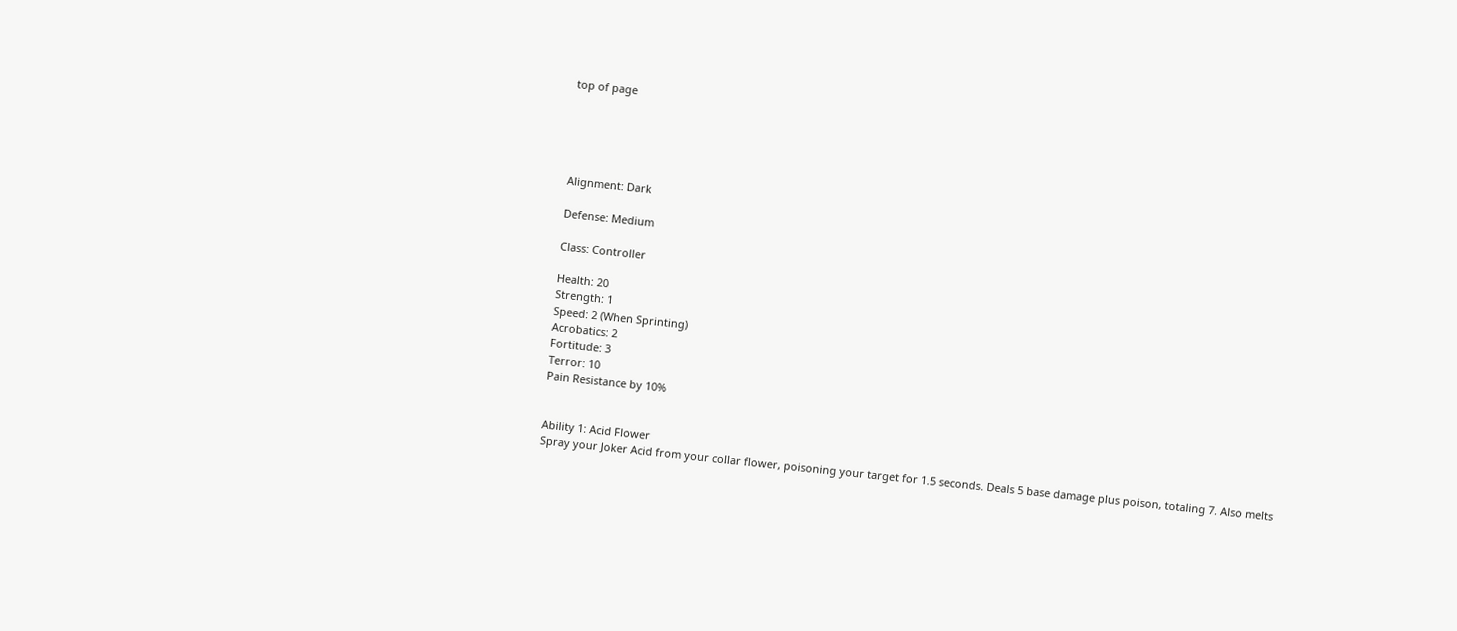top of page





Alignment: Dark

Defense: Medium

Class: Controller

Health: 20
Strength: 1
Speed: 2 (When Sprinting)
Acrobatics: 2
Fortitude: 3
Terror: 10
Pain Resistance by 10%


Ability 1: Acid Flower
Spray your Joker Acid from your collar flower, poisoning your target for 1.5 seconds. Deals 5 base damage plus poison, totaling 7. Also melts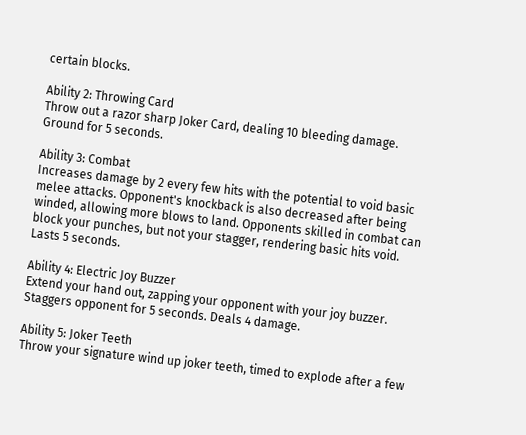certain blocks.

Ability 2: Throwing Card
Throw out a razor sharp Joker Card, dealing 10 bleeding damage. Ground for 5 seconds.

Ability 3: Combat
Increases damage by 2 every few hits with the potential to void basic melee attacks. Opponent's knockback is also decreased after being winded, allowing more blows to land. Opponents skilled in combat can block your punches, but not your stagger, rendering basic hits void. Lasts 5 seconds.

Ability 4: Electric Joy Buzzer
Extend your hand out, zapping your opponent with your joy buzzer. Staggers opponent for 5 seconds. Deals 4 damage.

Ability 5: Joker Teeth
Throw your signature wind up joker teeth, timed to explode after a few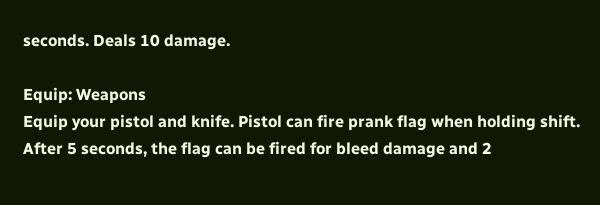seconds. Deals 10 damage.

Equip: Weapons
Equip your pistol and knife. Pistol can fire prank flag when holding shift. After 5 seconds, the flag can be fired for bleed damage and 2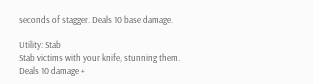seconds of stagger. Deals 10 base damage.

Utility: Stab
Stab victims with your knife, stunning them. Deals 10 damage +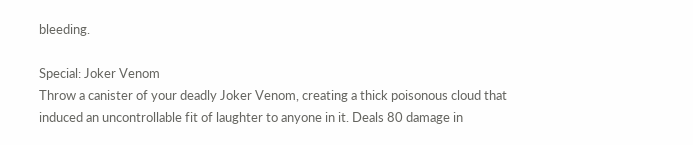bleeding.

Special: Joker Venom
Throw a canister of your deadly Joker Venom, creating a thick poisonous cloud that induced an uncontrollable fit of laughter to anyone in it. Deals 80 damage in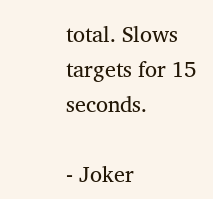total. Slows targets for 15 seconds.

- Joker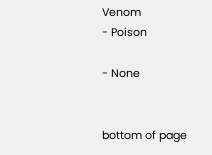Venom
- Poison

- None


bottom of page